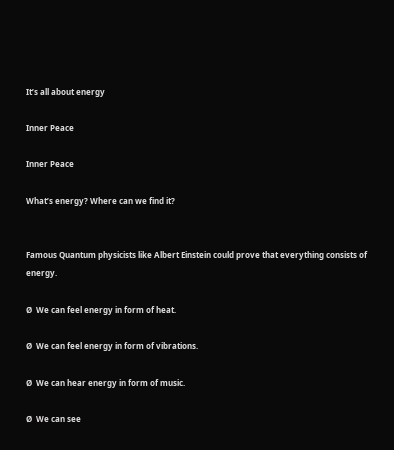It’s all about energy

Inner Peace

Inner Peace

What’s energy? Where can we find it?


Famous Quantum physicists like Albert Einstein could prove that everything consists of energy.

Ø  We can feel energy in form of heat.

Ø  We can feel energy in form of vibrations.

Ø  We can hear energy in form of music.

Ø  We can see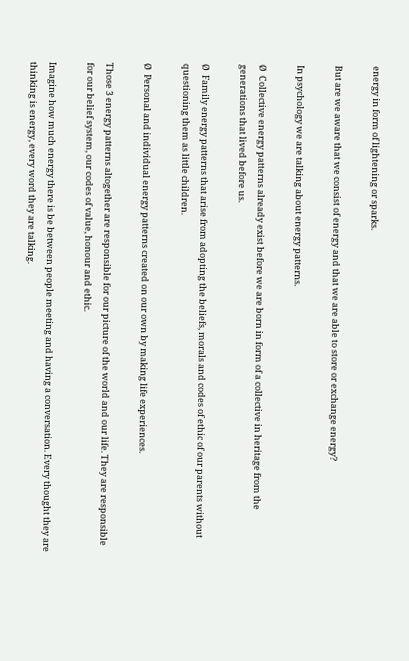energy in form of lightening or sparks.

But are we aware that we consist of energy and that we are able to store or exchange energy?

In psychology we are talking about energy patterns.

Ø  Collective energy patterns already exist before we are born in form of a collective in heritage from the generations that lived before us.

Ø  Family energy patterns that arise from adopting the beliefs, morals and codes of ethic of our parents without questioning them as little children.

Ø  Personal and individual energy patterns created on our own by making life experiences.

Those 3 energy patterns altogether are responsible for our picture of the world and our life. They are responsible for our belief system, our codes of value, honour and ethic.

Imagine how much energy there is be between people meeting and having a conversation. Every thought they are thinking is energy, every word they are talking.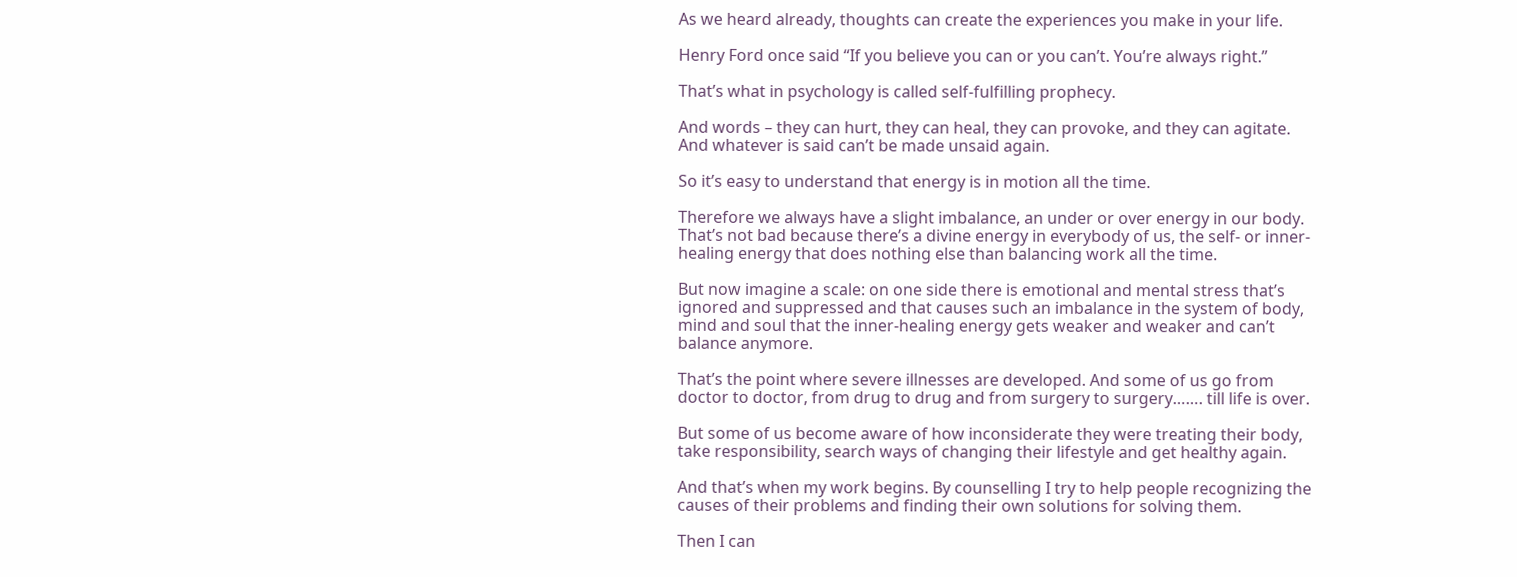As we heard already, thoughts can create the experiences you make in your life.

Henry Ford once said “If you believe you can or you can’t. You’re always right.”

That’s what in psychology is called self-fulfilling prophecy.

And words – they can hurt, they can heal, they can provoke, and they can agitate. And whatever is said can’t be made unsaid again.

So it’s easy to understand that energy is in motion all the time.

Therefore we always have a slight imbalance, an under or over energy in our body. That’s not bad because there’s a divine energy in everybody of us, the self- or inner-healing energy that does nothing else than balancing work all the time.

But now imagine a scale: on one side there is emotional and mental stress that’s ignored and suppressed and that causes such an imbalance in the system of body, mind and soul that the inner-healing energy gets weaker and weaker and can’t balance anymore.

That’s the point where severe illnesses are developed. And some of us go from doctor to doctor, from drug to drug and from surgery to surgery……. till life is over.

But some of us become aware of how inconsiderate they were treating their body, take responsibility, search ways of changing their lifestyle and get healthy again.

And that’s when my work begins. By counselling I try to help people recognizing the causes of their problems and finding their own solutions for solving them.

Then I can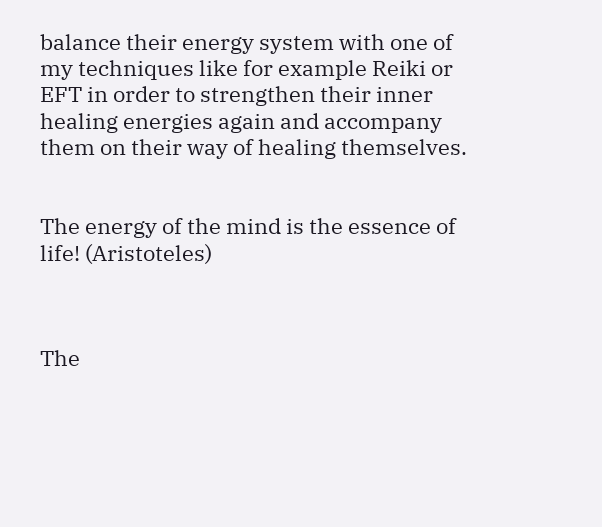balance their energy system with one of my techniques like for example Reiki or EFT in order to strengthen their inner healing energies again and accompany them on their way of healing themselves.


The energy of the mind is the essence of life! (Aristoteles)



The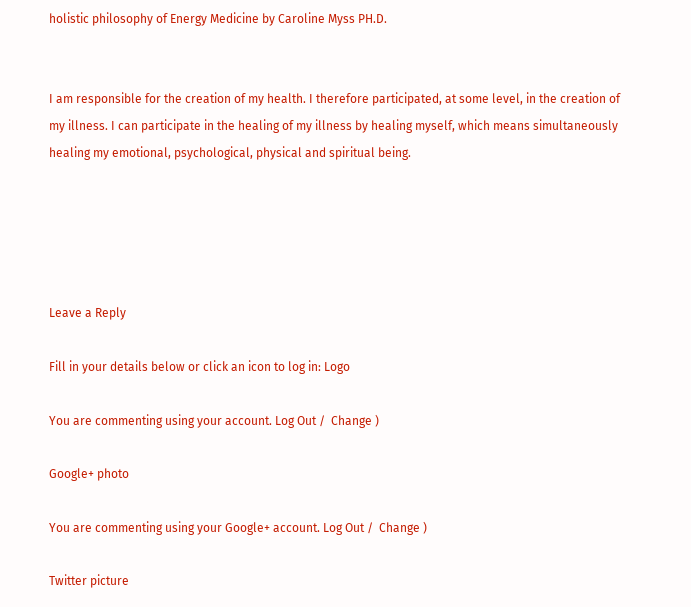holistic philosophy of Energy Medicine by Caroline Myss PH.D.


I am responsible for the creation of my health. I therefore participated, at some level, in the creation of my illness. I can participate in the healing of my illness by healing myself, which means simultaneously healing my emotional, psychological, physical and spiritual being.





Leave a Reply

Fill in your details below or click an icon to log in: Logo

You are commenting using your account. Log Out /  Change )

Google+ photo

You are commenting using your Google+ account. Log Out /  Change )

Twitter picture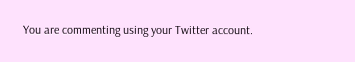You are commenting using your Twitter account.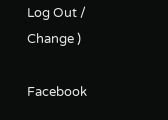Log Out /  Change )

Facebook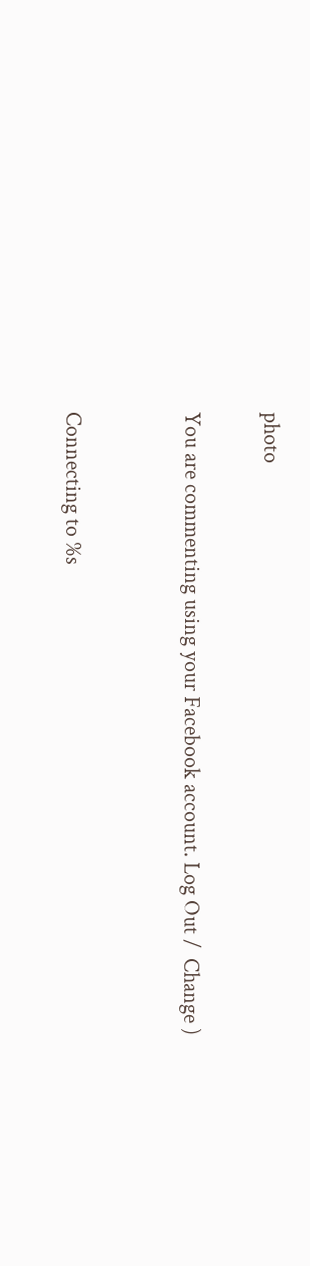photo

You are commenting using your Facebook account. Log Out /  Change )


Connecting to %s